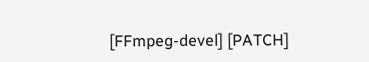[FFmpeg-devel] [PATCH]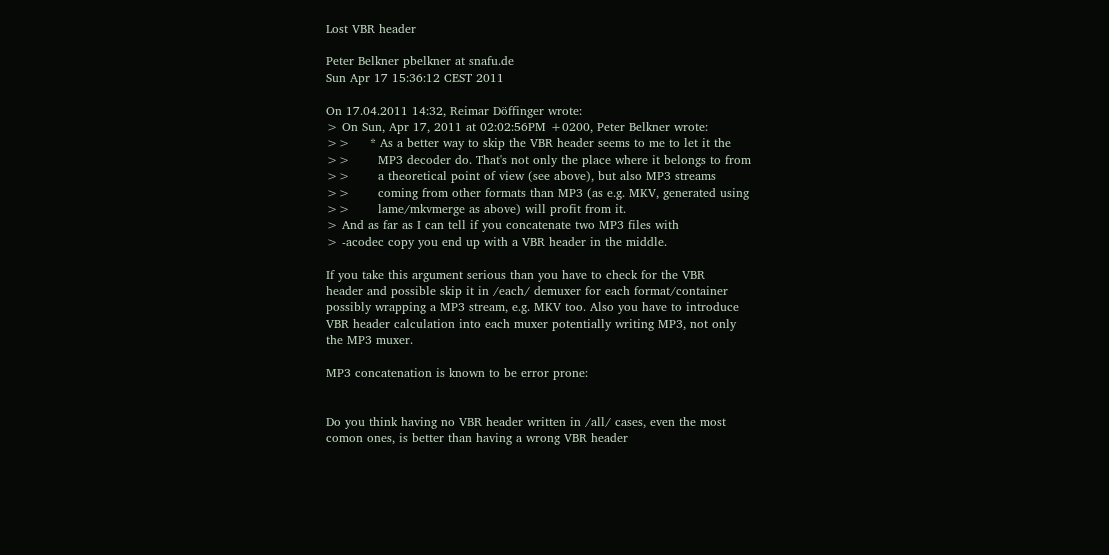Lost VBR header

Peter Belkner pbelkner at snafu.de
Sun Apr 17 15:36:12 CEST 2011

On 17.04.2011 14:32, Reimar Döffinger wrote:
> On Sun, Apr 17, 2011 at 02:02:56PM +0200, Peter Belkner wrote:
>>     * As a better way to skip the VBR header seems to me to let it the
>>       MP3 decoder do. That's not only the place where it belongs to from
>>       a theoretical point of view (see above), but also MP3 streams
>>       coming from other formats than MP3 (as e.g. MKV, generated using
>>       lame/mkvmerge as above) will profit from it.
> And as far as I can tell if you concatenate two MP3 files with
> -acodec copy you end up with a VBR header in the middle.

If you take this argument serious than you have to check for the VBR
header and possible skip it in /each/ demuxer for each format/container
possibly wrapping a MP3 stream, e.g. MKV too. Also you have to introduce
VBR header calculation into each muxer potentially writing MP3, not only
the MP3 muxer.

MP3 concatenation is known to be error prone:


Do you think having no VBR header written in /all/ cases, even the most
comon ones, is better than having a wrong VBR header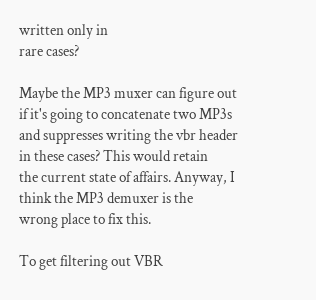written only in
rare cases?

Maybe the MP3 muxer can figure out if it's going to concatenate two MP3s
and suppresses writing the vbr header in these cases? This would retain
the current state of affairs. Anyway, I think the MP3 demuxer is the
wrong place to fix this.

To get filtering out VBR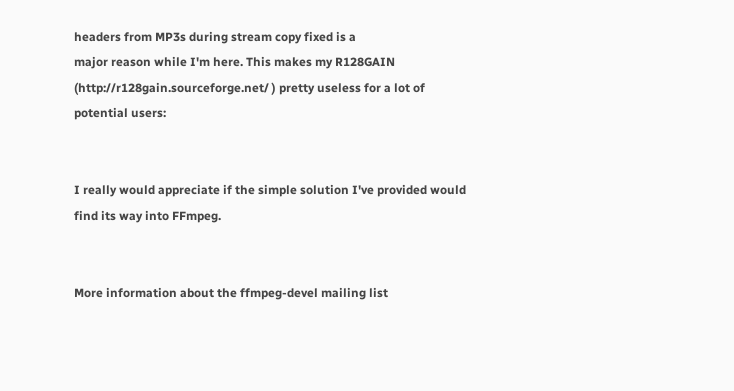headers from MP3s during stream copy fixed is a
major reason while I'm here. This makes my R128GAIN
(http://r128gain.sourceforge.net/ ) pretty useless for a lot of
potential users:


I really would appreciate if the simple solution I've provided would
find its way into FFmpeg.


More information about the ffmpeg-devel mailing list